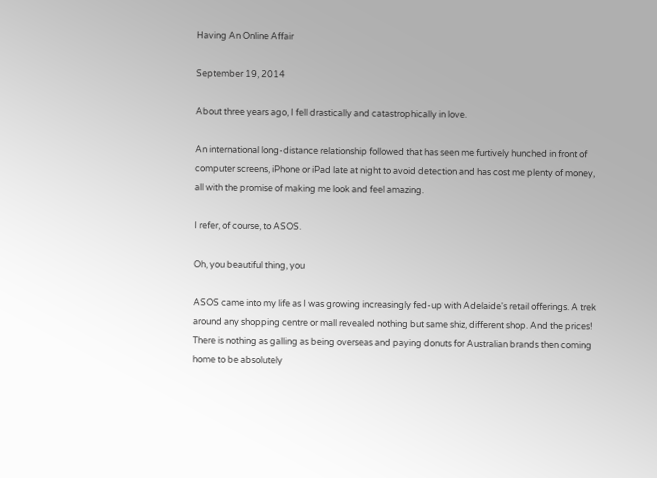Having An Online Affair

September 19, 2014

About three years ago, I fell drastically and catastrophically in love.

An international long-distance relationship followed that has seen me furtively hunched in front of computer screens, iPhone or iPad late at night to avoid detection and has cost me plenty of money, all with the promise of making me look and feel amazing.

I refer, of course, to ASOS.

Oh, you beautiful thing, you

ASOS came into my life as I was growing increasingly fed-up with Adelaide's retail offerings. A trek around any shopping centre or mall revealed nothing but same shiz, different shop. And the prices! There is nothing as galling as being overseas and paying donuts for Australian brands then coming home to be absolutely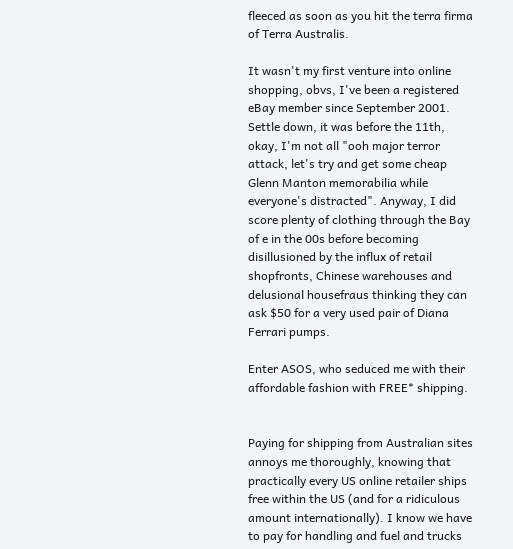fleeced as soon as you hit the terra firma of Terra Australis.

It wasn't my first venture into online shopping, obvs, I've been a registered eBay member since September 2001. Settle down, it was before the 11th, okay, I'm not all "ooh major terror attack, let's try and get some cheap Glenn Manton memorabilia while everyone's distracted". Anyway, I did score plenty of clothing through the Bay of e in the 00s before becoming disillusioned by the influx of retail shopfronts, Chinese warehouses and delusional housefraus thinking they can ask $50 for a very used pair of Diana Ferrari pumps.

Enter ASOS, who seduced me with their affordable fashion with FREE* shipping.


Paying for shipping from Australian sites annoys me thoroughly, knowing that practically every US online retailer ships free within the US (and for a ridiculous amount internationally). I know we have to pay for handling and fuel and trucks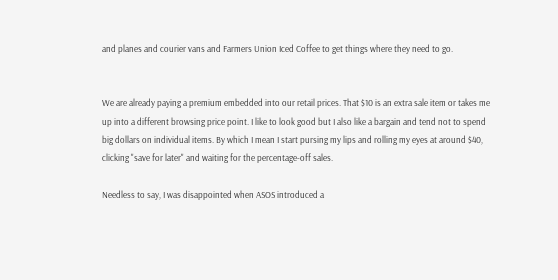and planes and courier vans and Farmers Union Iced Coffee to get things where they need to go.


We are already paying a premium embedded into our retail prices. That $10 is an extra sale item or takes me up into a different browsing price point. I like to look good but I also like a bargain and tend not to spend big dollars on individual items. By which I mean I start pursing my lips and rolling my eyes at around $40, clicking "save for later" and waiting for the percentage-off sales.

Needless to say, I was disappointed when ASOS introduced a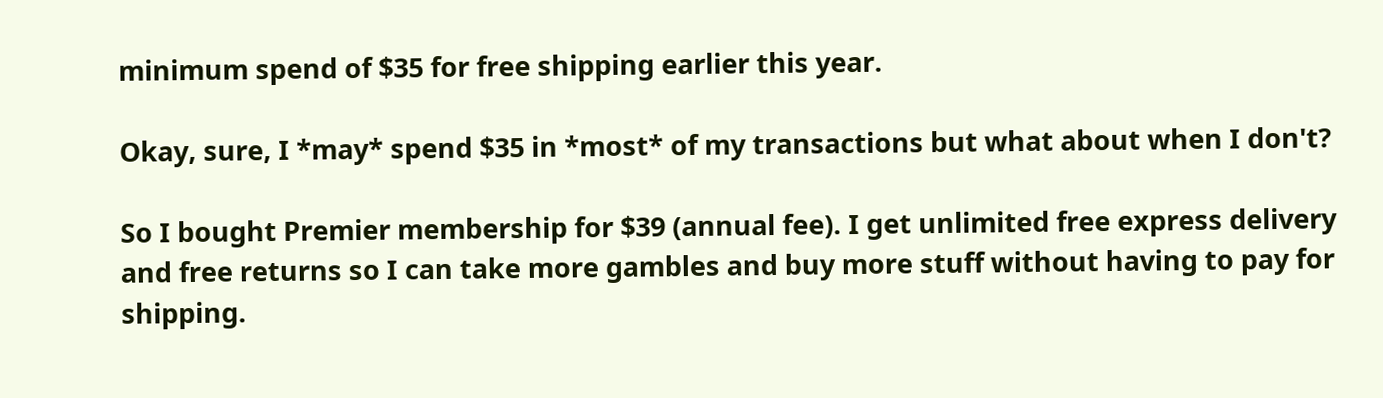minimum spend of $35 for free shipping earlier this year.

Okay, sure, I *may* spend $35 in *most* of my transactions but what about when I don't?

So I bought Premier membership for $39 (annual fee). I get unlimited free express delivery and free returns so I can take more gambles and buy more stuff without having to pay for shipping.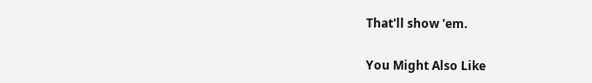That'll show 'em.

You Might Also Like